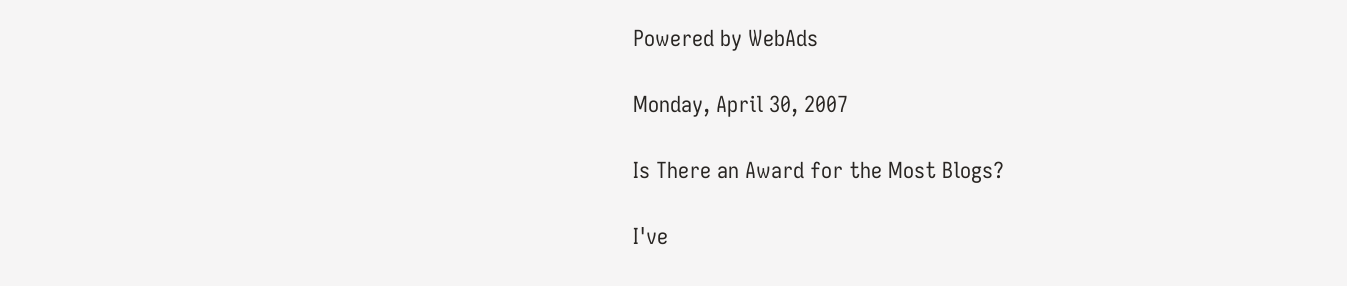Powered by WebAds

Monday, April 30, 2007

Is There an Award for the Most Blogs?

I've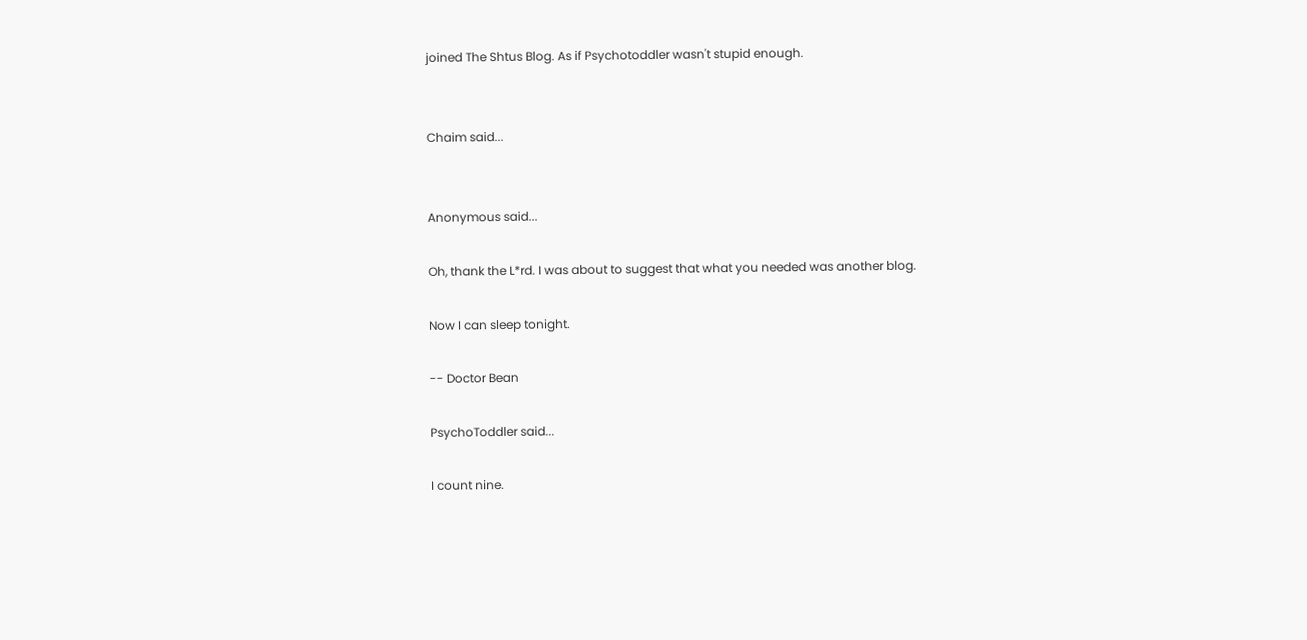joined The Shtus Blog. As if Psychotoddler wasn't stupid enough.


Chaim said...


Anonymous said...

Oh, thank the L*rd. I was about to suggest that what you needed was another blog.

Now I can sleep tonight.

-- Doctor Bean

PsychoToddler said...

I count nine.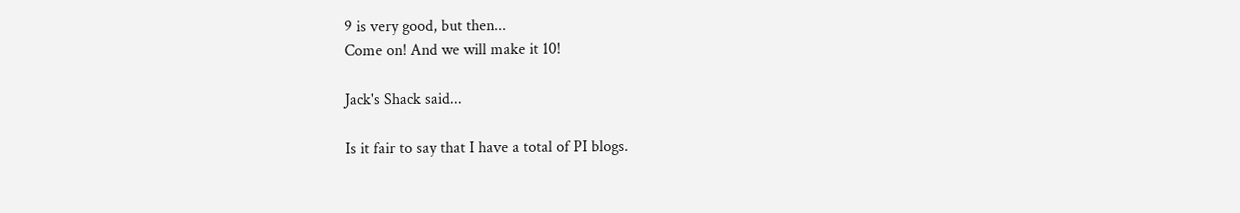9 is very good, but then...
Come on! And we will make it 10!

Jack's Shack said...

Is it fair to say that I have a total of PI blogs.